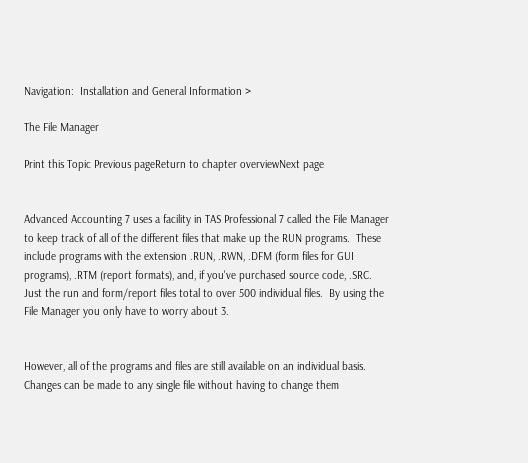Navigation:  Installation and General Information >

The File Manager

Print this Topic Previous pageReturn to chapter overviewNext page


Advanced Accounting 7 uses a facility in TAS Professional 7 called the File Manager to keep track of all of the different files that make up the RUN programs.  These include programs with the extension .RUN, .RWN, .DFM (form files for GUI programs), .RTM (report formats), and, if you've purchased source code, .SRC.  Just the run and form/report files total to over 500 individual files.  By using the File Manager you only have to worry about 3.


However, all of the programs and files are still available on an individual basis.  Changes can be made to any single file without having to change them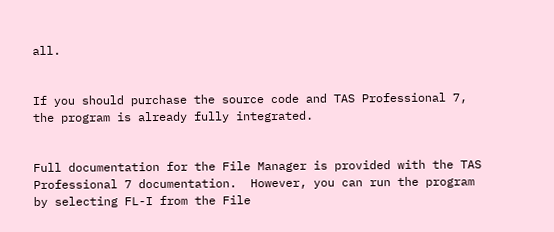all.


If you should purchase the source code and TAS Professional 7, the program is already fully integrated.


Full documentation for the File Manager is provided with the TAS Professional 7 documentation.  However, you can run the program by selecting FL-I from the File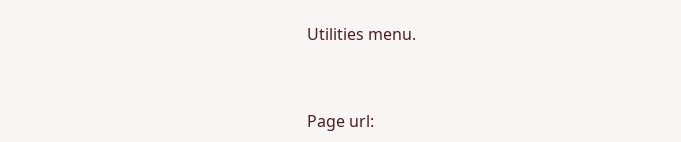Utilities menu.


Page url: